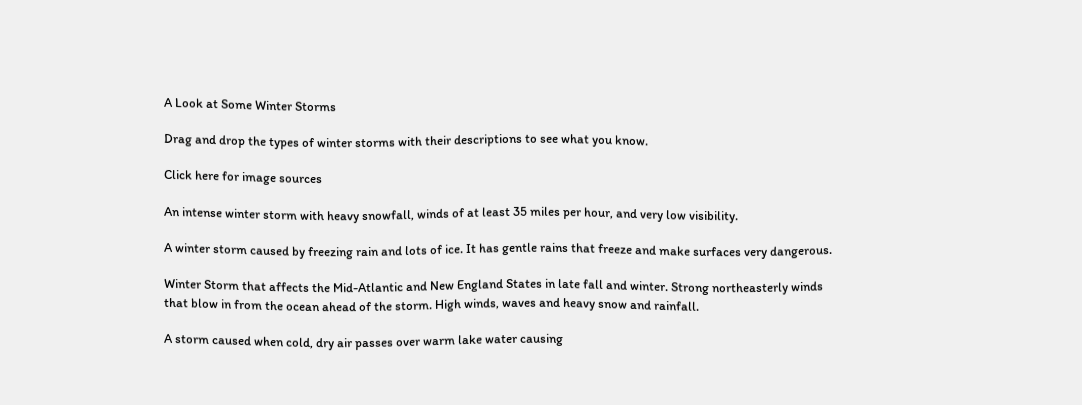A Look at Some Winter Storms

Drag and drop the types of winter storms with their descriptions to see what you know.

Click here for image sources

An intense winter storm with heavy snowfall, winds of at least 35 miles per hour, and very low visibility.

A winter storm caused by freezing rain and lots of ice. It has gentle rains that freeze and make surfaces very dangerous.

Winter Storm that affects the Mid-Atlantic and New England States in late fall and winter. Strong northeasterly winds that blow in from the ocean ahead of the storm. High winds, waves and heavy snow and rainfall.

A storm caused when cold, dry air passes over warm lake water causing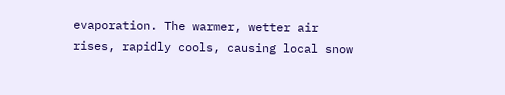evaporation. The warmer, wetter air rises, rapidly cools, causing local snow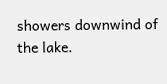showers downwind of the lake.